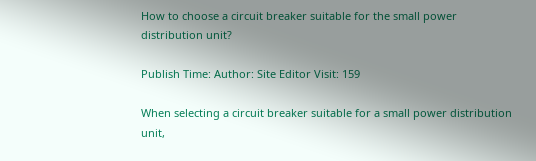How to choose a circuit breaker suitable for the small power distribution unit?

Publish Time: Author: Site Editor Visit: 159

When selecting a circuit breaker suitable for a small power distribution unit,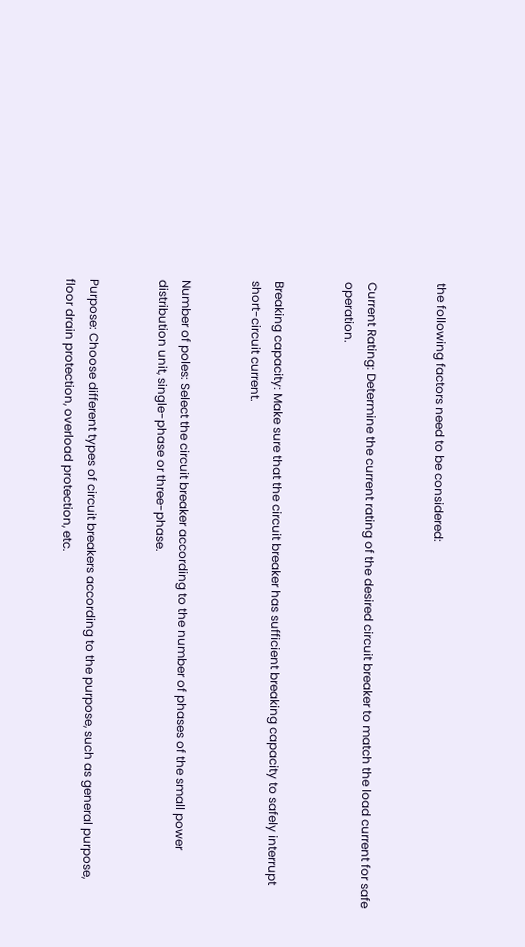the following factors need to be considered:


Current Rating: Determine the current rating of the desired circuit breaker to match the load current for safe operation.


Breaking capacity: Make sure that the circuit breaker has sufficient breaking capacity to safely interrupt short-circuit current.


Number of poles: Select the circuit breaker according to the number of phases of the small power distribution unit, single-phase or three-phase.


Purpose: Choose different types of circuit breakers according to the purpose, such as general purpose, floor drain protection, overload protection, etc.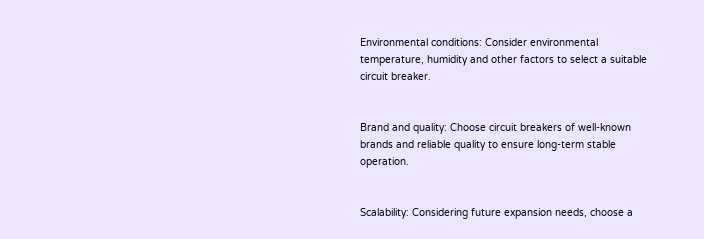Environmental conditions: Consider environmental temperature, humidity and other factors to select a suitable circuit breaker.


Brand and quality: Choose circuit breakers of well-known brands and reliable quality to ensure long-term stable operation.


Scalability: Considering future expansion needs, choose a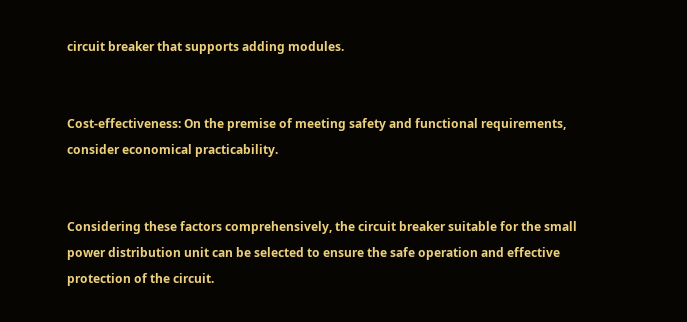circuit breaker that supports adding modules.


Cost-effectiveness: On the premise of meeting safety and functional requirements, consider economical practicability.


Considering these factors comprehensively, the circuit breaker suitable for the small power distribution unit can be selected to ensure the safe operation and effective protection of the circuit.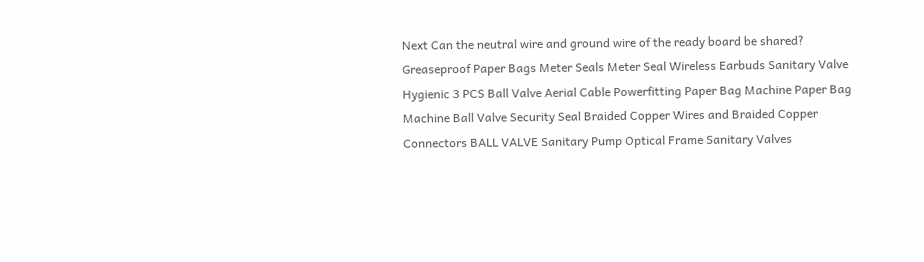Next Can the neutral wire and ground wire of the ready board be shared?
Greaseproof Paper Bags Meter Seals Meter Seal Wireless Earbuds Sanitary Valve Hygienic 3 PCS Ball Valve Aerial Cable Powerfitting Paper Bag Machine Paper Bag Machine Ball Valve Security Seal Braided Copper Wires and Braided Copper Connectors BALL VALVE Sanitary Pump Optical Frame Sanitary Valves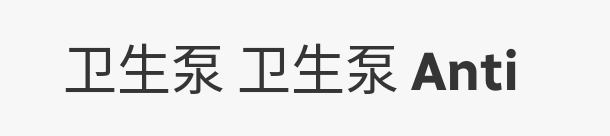卫生泵 卫生泵 Anti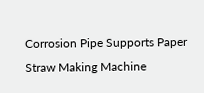Corrosion Pipe Supports Paper Straw Making Machine